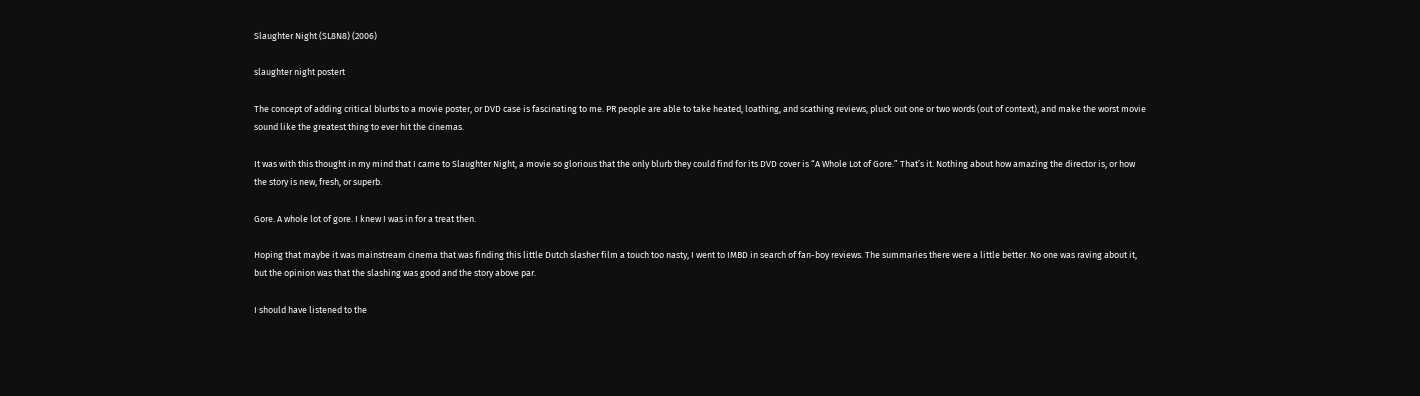Slaughter Night (SL8N8) (2006)

slaughter night postert

The concept of adding critical blurbs to a movie poster, or DVD case is fascinating to me. PR people are able to take heated, loathing, and scathing reviews, pluck out one or two words (out of context), and make the worst movie sound like the greatest thing to ever hit the cinemas.

It was with this thought in my mind that I came to Slaughter Night, a movie so glorious that the only blurb they could find for its DVD cover is “A Whole Lot of Gore.” That’s it. Nothing about how amazing the director is, or how the story is new, fresh, or superb.

Gore. A whole lot of gore. I knew I was in for a treat then.

Hoping that maybe it was mainstream cinema that was finding this little Dutch slasher film a touch too nasty, I went to IMBD in search of fan-boy reviews. The summaries there were a little better. No one was raving about it, but the opinion was that the slashing was good and the story above par.

I should have listened to the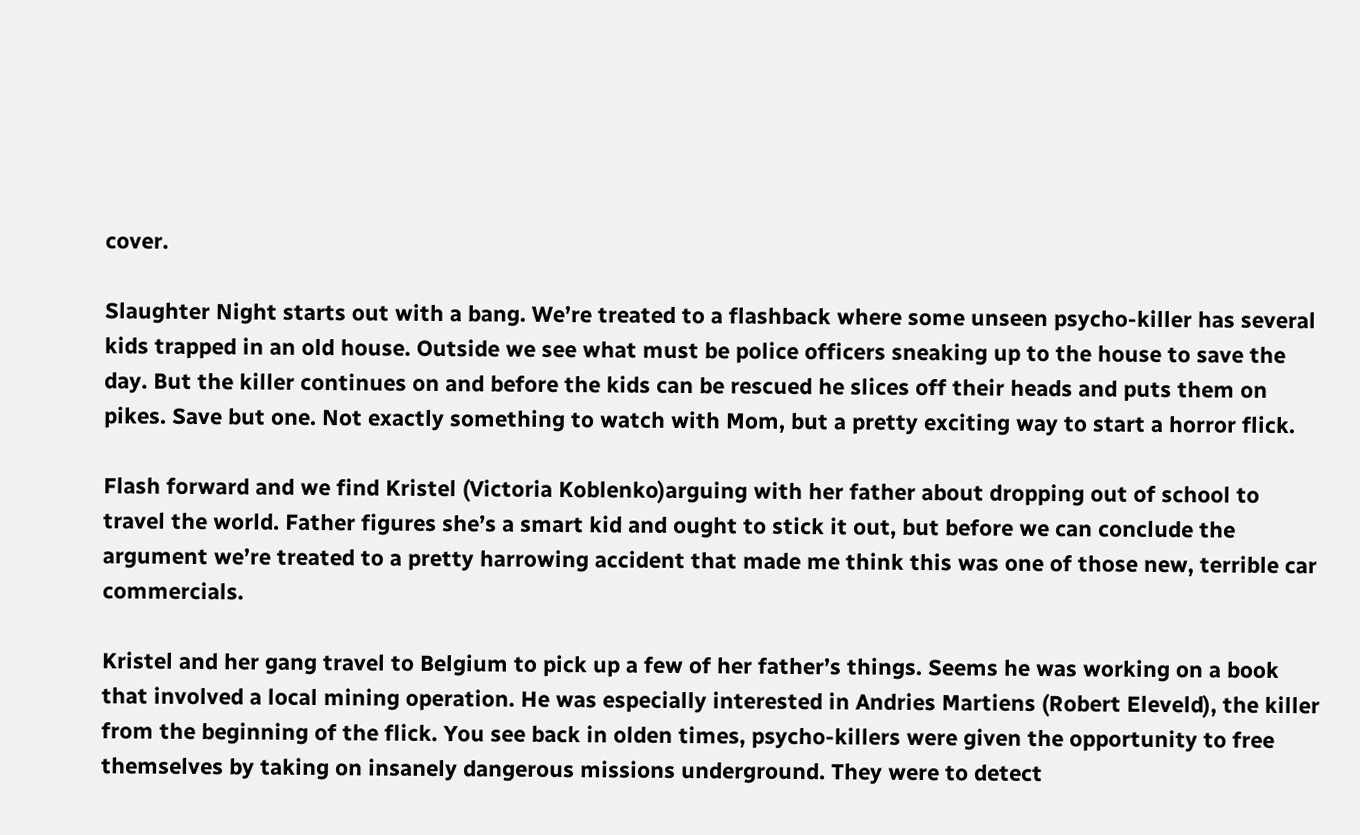cover.

Slaughter Night starts out with a bang. We’re treated to a flashback where some unseen psycho-killer has several kids trapped in an old house. Outside we see what must be police officers sneaking up to the house to save the day. But the killer continues on and before the kids can be rescued he slices off their heads and puts them on pikes. Save but one. Not exactly something to watch with Mom, but a pretty exciting way to start a horror flick.

Flash forward and we find Kristel (Victoria Koblenko)arguing with her father about dropping out of school to travel the world. Father figures she’s a smart kid and ought to stick it out, but before we can conclude the argument we’re treated to a pretty harrowing accident that made me think this was one of those new, terrible car commercials.

Kristel and her gang travel to Belgium to pick up a few of her father’s things. Seems he was working on a book that involved a local mining operation. He was especially interested in Andries Martiens (Robert Eleveld), the killer from the beginning of the flick. You see back in olden times, psycho-killers were given the opportunity to free themselves by taking on insanely dangerous missions underground. They were to detect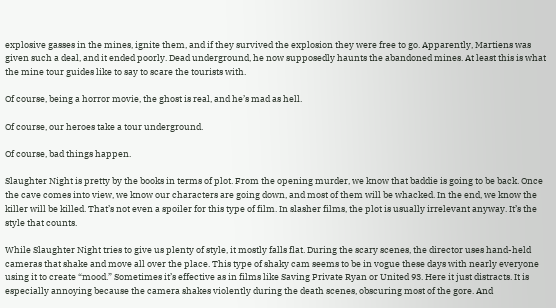explosive gasses in the mines, ignite them, and if they survived the explosion they were free to go. Apparently, Martiens was given such a deal, and it ended poorly. Dead underground, he now supposedly haunts the abandoned mines. At least this is what the mine tour guides like to say to scare the tourists with.

Of course, being a horror movie, the ghost is real, and he’s mad as hell.

Of course, our heroes take a tour underground.

Of course, bad things happen.

Slaughter Night is pretty by the books in terms of plot. From the opening murder, we know that baddie is going to be back. Once the cave comes into view, we know our characters are going down, and most of them will be whacked. In the end, we know the killer will be killed. That’s not even a spoiler for this type of film. In slasher films, the plot is usually irrelevant anyway. It’s the style that counts.

While Slaughter Night tries to give us plenty of style, it mostly falls flat. During the scary scenes, the director uses hand-held cameras that shake and move all over the place. This type of shaky cam seems to be in vogue these days with nearly everyone using it to create “mood.” Sometimes it’s effective as in films like Saving Private Ryan or United 93. Here it just distracts. It is especially annoying because the camera shakes violently during the death scenes, obscuring most of the gore. And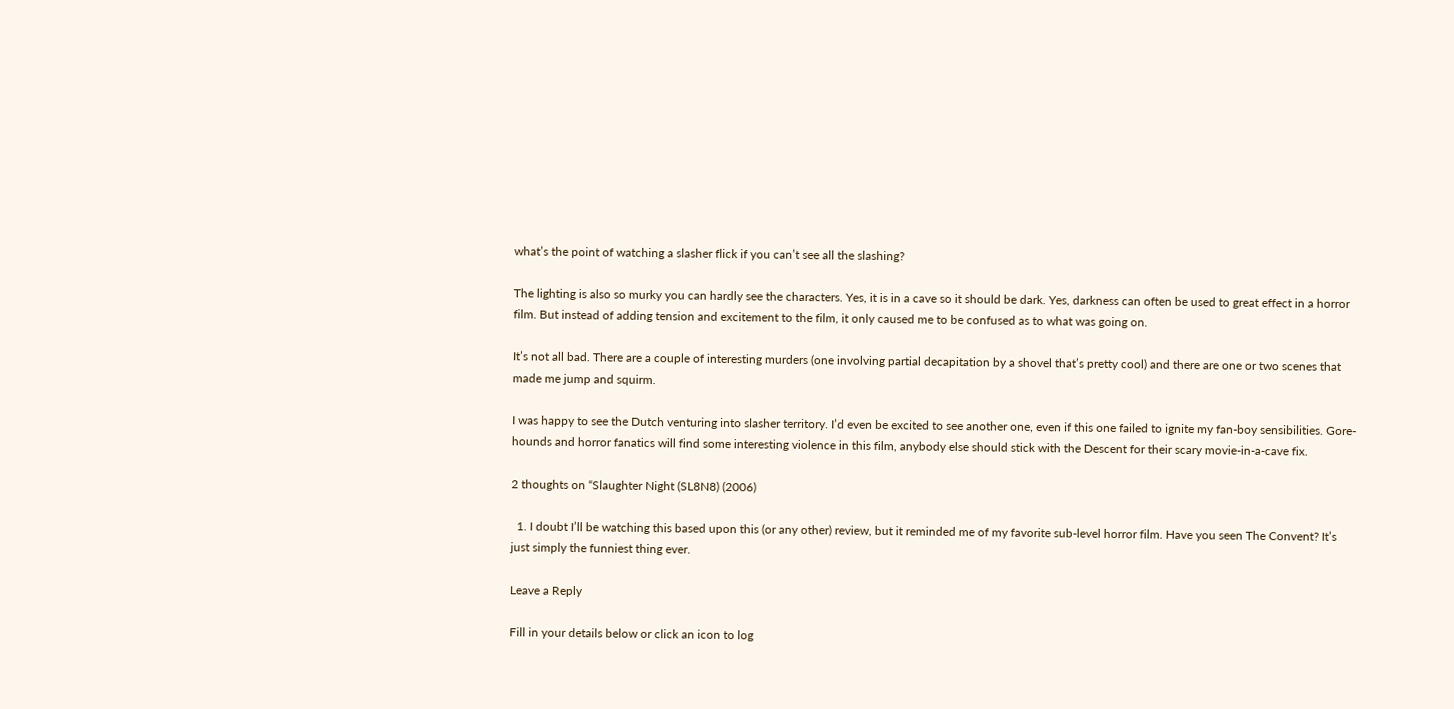what’s the point of watching a slasher flick if you can’t see all the slashing?

The lighting is also so murky you can hardly see the characters. Yes, it is in a cave so it should be dark. Yes, darkness can often be used to great effect in a horror film. But instead of adding tension and excitement to the film, it only caused me to be confused as to what was going on.

It’s not all bad. There are a couple of interesting murders (one involving partial decapitation by a shovel that’s pretty cool) and there are one or two scenes that made me jump and squirm.

I was happy to see the Dutch venturing into slasher territory. I’d even be excited to see another one, even if this one failed to ignite my fan-boy sensibilities. Gore-hounds and horror fanatics will find some interesting violence in this film, anybody else should stick with the Descent for their scary movie-in-a-cave fix.

2 thoughts on “Slaughter Night (SL8N8) (2006)

  1. I doubt I’ll be watching this based upon this (or any other) review, but it reminded me of my favorite sub-level horror film. Have you seen The Convent? It’s just simply the funniest thing ever.

Leave a Reply

Fill in your details below or click an icon to log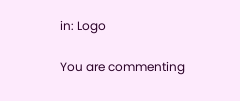in: Logo

You are commenting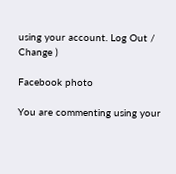using your account. Log Out /  Change )

Facebook photo

You are commenting using your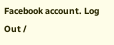Facebook account. Log Out /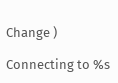Change )

Connecting to %s